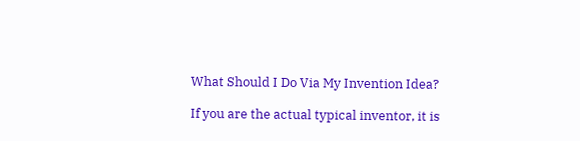What Should I Do Via My Invention Idea?

If you are the actual typical inventor, it is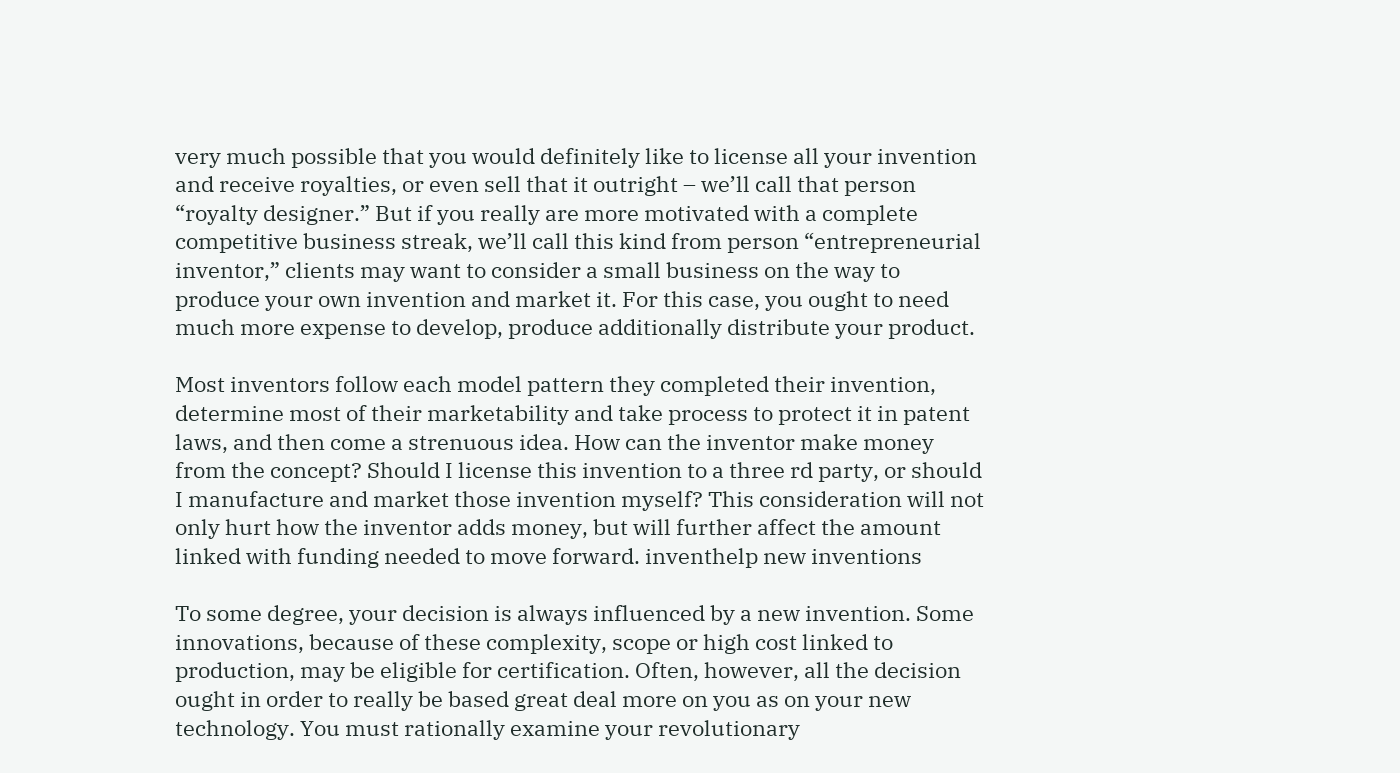very much possible that you would definitely like to license all your invention and receive royalties, or even sell that it outright – we’ll call that person “royalty designer.” But if you really are more motivated with a complete competitive business streak, we’ll call this kind from person “entrepreneurial inventor,” clients may want to consider a small business on the way to produce your own invention and market it. For this case, you ought to need much more expense to develop, produce additionally distribute your product.

Most inventors follow each model pattern they completed their invention, determine most of their marketability and take process to protect it in patent laws, and then come a strenuous idea. How can the inventor make money from the concept? Should I license this invention to a three rd party, or should I manufacture and market those invention myself? This consideration will not only hurt how the inventor adds money, but will further affect the amount linked with funding needed to move forward. inventhelp new inventions

To some degree, your decision is always influenced by a new invention. Some innovations, because of these complexity, scope or high cost linked to production, may be eligible for certification. Often, however, all the decision ought in order to really be based great deal more on you as on your new technology. You must rationally examine your revolutionary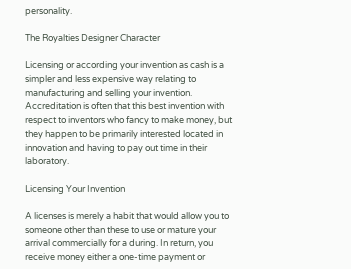personality.

The Royalties Designer Character

Licensing or according your invention as cash is a simpler and less expensive way relating to manufacturing and selling your invention. Accreditation is often that this best invention with respect to inventors who fancy to make money, but they happen to be primarily interested located in innovation and having to pay out time in their laboratory.

Licensing Your Invention

A licenses is merely a habit that would allow you to someone other than these to use or mature your arrival commercially for a during. In return, you receive money either a one-time payment or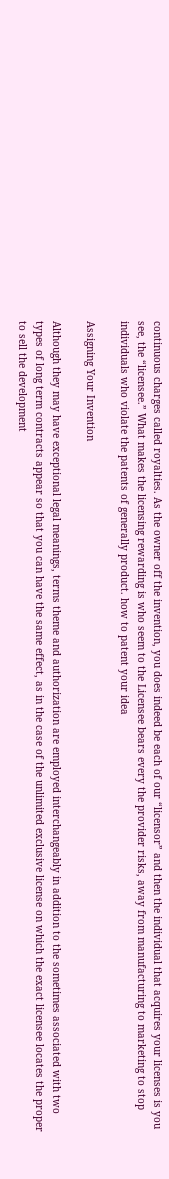continuous charges called royalties. As the owner off the invention, you does indeed be each of our “licensor” and then the individual that acquires your licenses is you see, the “licensee.” What makes the licensing rewarding is who seem to the Licensee bears every the provider risks, away from manufacturing to marketing to stop individuals who violate the patents of generally product. how to patent your idea

Assigning Your Invention

Although they may have exceptional legal meanings, terms theme and authorization are employed interchangeably in addition to the sometimes associated with two types of long term contracts appear so that you can have the same effect, as in the case of the unlimited exclusive license on which the exact licensee locates the proper to sell the development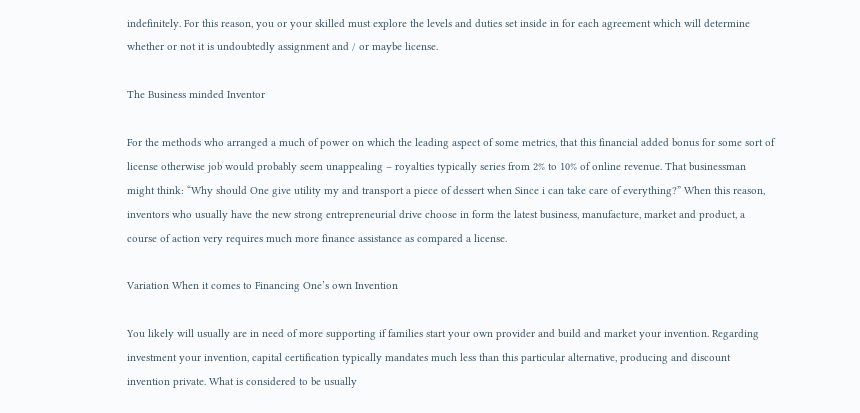indefinitely. For this reason, you or your skilled must explore the levels and duties set inside in for each agreement which will determine whether or not it is undoubtedly assignment and / or maybe license.

The Business minded Inventor

For the methods who arranged a much of power on which the leading aspect of some metrics, that this financial added bonus for some sort of license otherwise job would probably seem unappealing – royalties typically series from 2% to 10% of online revenue. That businessman might think: “Why should One give utility my and transport a piece of dessert when Since i can take care of everything?” When this reason, inventors who usually have the new strong entrepreneurial drive choose in form the latest business, manufacture, market and product, a course of action very requires much more finance assistance as compared a license.

Variation When it comes to Financing One’s own Invention

You likely will usually are in need of more supporting if families start your own provider and build and market your invention. Regarding investment your invention, capital certification typically mandates much less than this particular alternative, producing and discount invention private. What is considered to be usually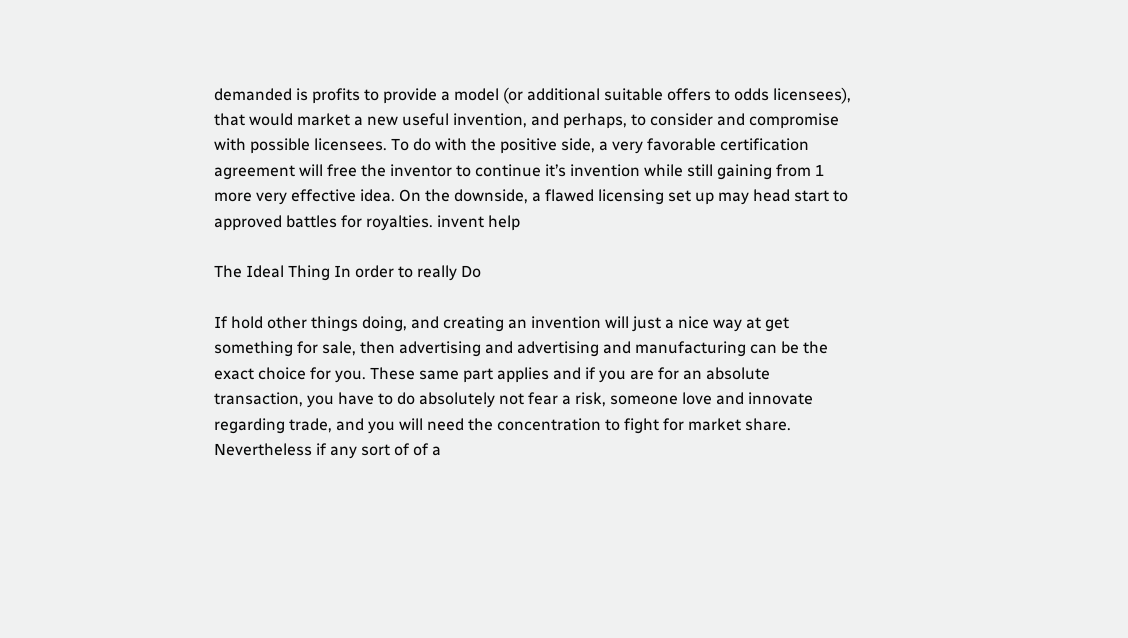demanded is profits to provide a model (or additional suitable offers to odds licensees), that would market a new useful invention, and perhaps, to consider and compromise with possible licensees. To do with the positive side, a very favorable certification agreement will free the inventor to continue it’s invention while still gaining from 1 more very effective idea. On the downside, a flawed licensing set up may head start to approved battles for royalties. invent help

The Ideal Thing In order to really Do

If hold other things doing, and creating an invention will just a nice way at get something for sale, then advertising and advertising and manufacturing can be the exact choice for you. These same part applies and if you are for an absolute transaction, you have to do absolutely not fear a risk, someone love and innovate regarding trade, and you will need the concentration to fight for market share. Nevertheless if any sort of of a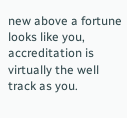new above a fortune looks like you, accreditation is virtually the well track as you.